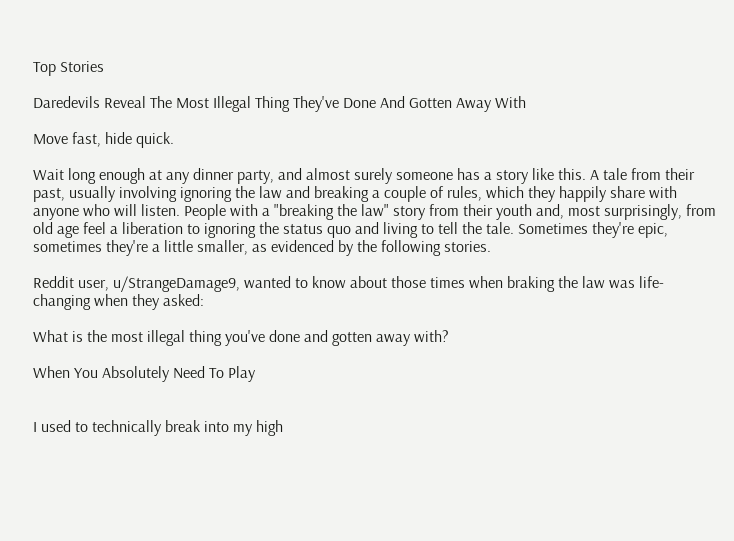Top Stories

Daredevils Reveal The Most Illegal Thing They've Done And Gotten Away With

Move fast, hide quick.

Wait long enough at any dinner party, and almost surely someone has a story like this. A tale from their past, usually involving ignoring the law and breaking a couple of rules, which they happily share with anyone who will listen. People with a "breaking the law" story from their youth and, most surprisingly, from old age feel a liberation to ignoring the status quo and living to tell the tale. Sometimes they're epic, sometimes they're a little smaller, as evidenced by the following stories.

Reddit user, u/StrangeDamage9, wanted to know about those times when braking the law was life-changing when they asked:

What is the most illegal thing you've done and gotten away with?

When You Absolutely Need To Play


I used to technically break into my high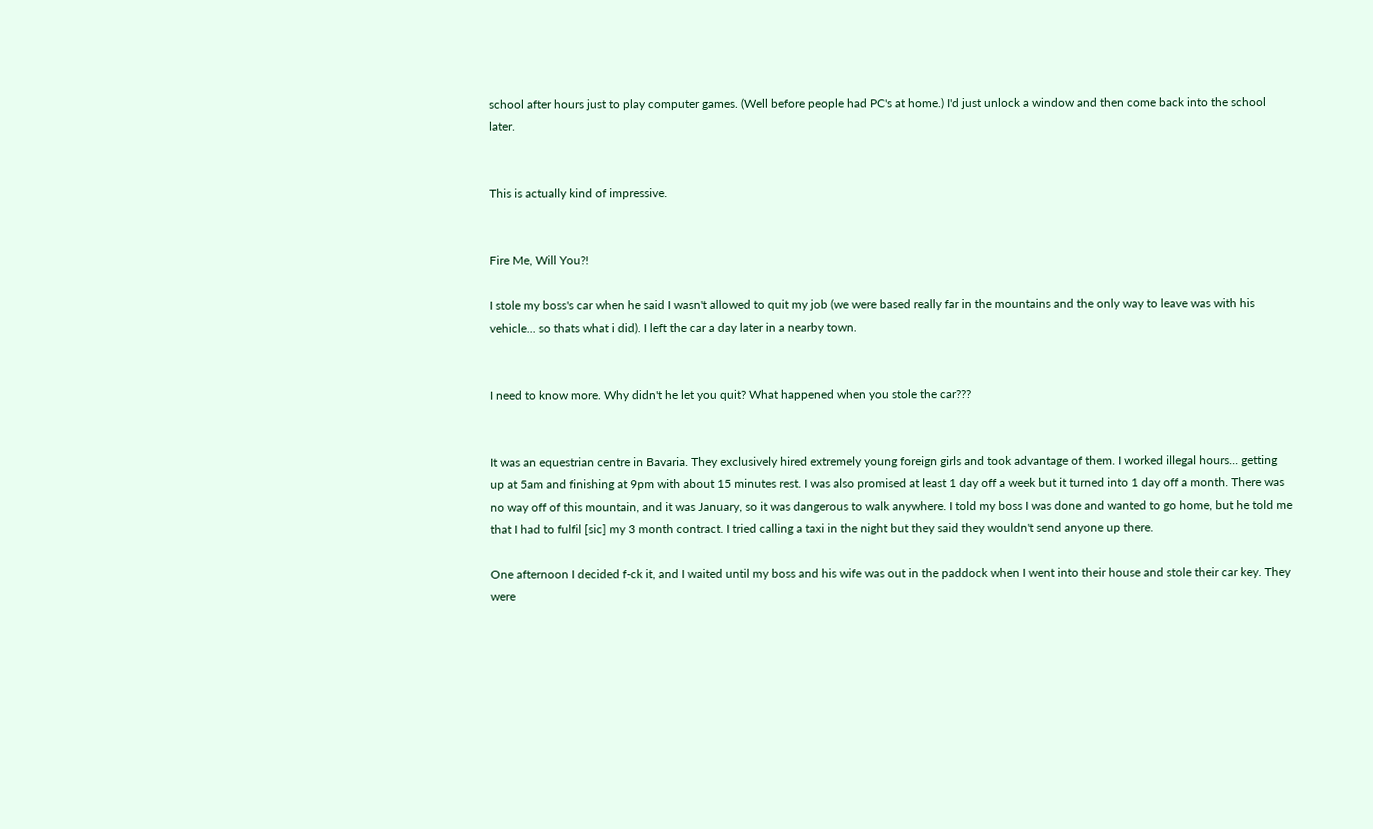school after hours just to play computer games. (Well before people had PC's at home.) I'd just unlock a window and then come back into the school later.


This is actually kind of impressive.


Fire Me, Will You?!

I stole my boss's car when he said I wasn't allowed to quit my job (we were based really far in the mountains and the only way to leave was with his vehicle... so thats what i did). I left the car a day later in a nearby town.


I need to know more. Why didn't he let you quit? What happened when you stole the car???


It was an equestrian centre in Bavaria. They exclusively hired extremely young foreign girls and took advantage of them. I worked illegal hours... getting up at 5am and finishing at 9pm with about 15 minutes rest. I was also promised at least 1 day off a week but it turned into 1 day off a month. There was no way off of this mountain, and it was January, so it was dangerous to walk anywhere. I told my boss I was done and wanted to go home, but he told me that I had to fulfil [sic] my 3 month contract. I tried calling a taxi in the night but they said they wouldn't send anyone up there.

One afternoon I decided f-ck it, and I waited until my boss and his wife was out in the paddock when I went into their house and stole their car key. They were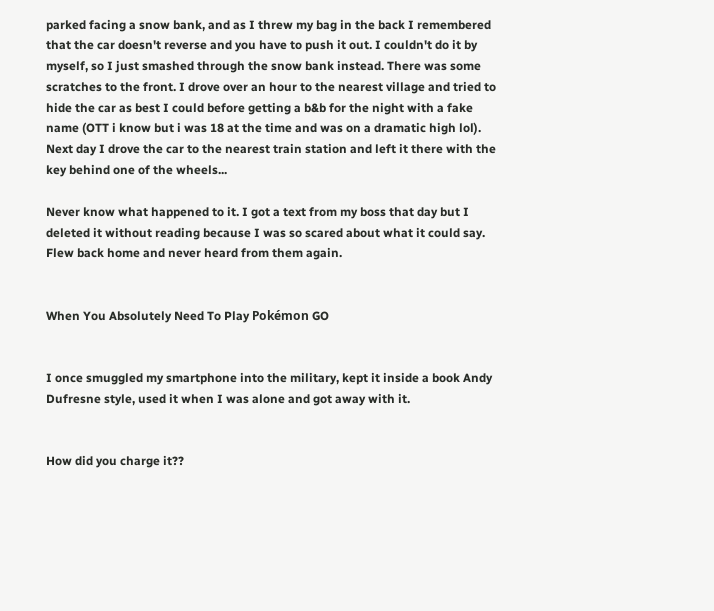parked facing a snow bank, and as I threw my bag in the back I remembered that the car doesn't reverse and you have to push it out. I couldn't do it by myself, so I just smashed through the snow bank instead. There was some scratches to the front. I drove over an hour to the nearest village and tried to hide the car as best I could before getting a b&b for the night with a fake name (OTT i know but i was 18 at the time and was on a dramatic high lol). Next day I drove the car to the nearest train station and left it there with the key behind one of the wheels...

Never know what happened to it. I got a text from my boss that day but I deleted it without reading because I was so scared about what it could say. Flew back home and never heard from them again.


When You Absolutely Need To Play Pokémon GO


I once smuggled my smartphone into the military, kept it inside a book Andy Dufresne style, used it when I was alone and got away with it.


How did you charge it??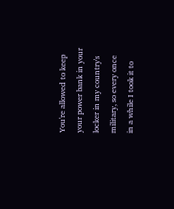You're allowed to keep your power bank in your locker in my country's military, so every once in a while I took it to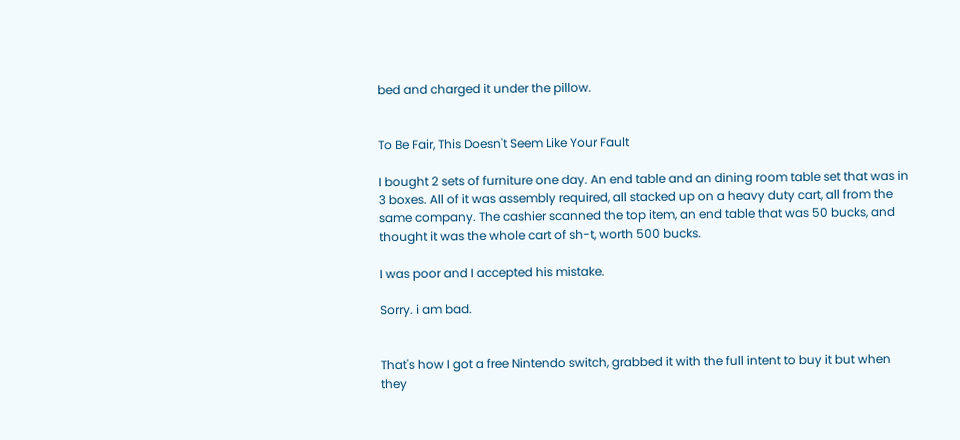bed and charged it under the pillow.


To Be Fair, This Doesn't Seem Like Your Fault

I bought 2 sets of furniture one day. An end table and an dining room table set that was in 3 boxes. All of it was assembly required, all stacked up on a heavy duty cart, all from the same company. The cashier scanned the top item, an end table that was 50 bucks, and thought it was the whole cart of sh-t, worth 500 bucks.

I was poor and I accepted his mistake.

Sorry. i am bad.


That's how I got a free Nintendo switch, grabbed it with the full intent to buy it but when they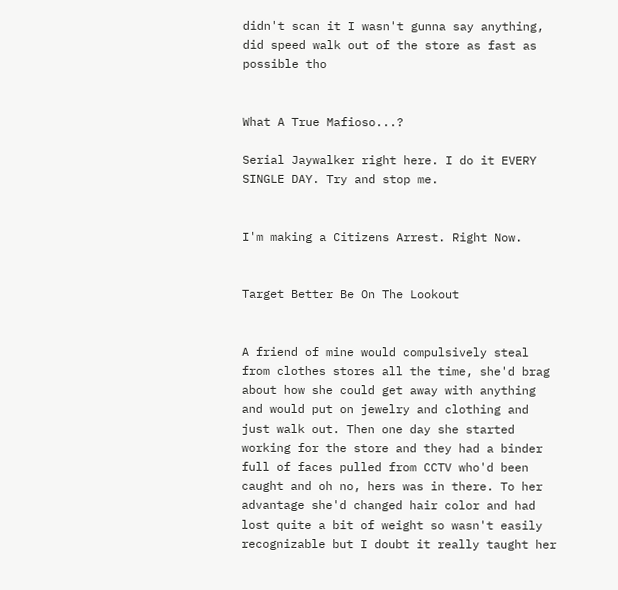didn't scan it I wasn't gunna say anything, did speed walk out of the store as fast as possible tho


What A True Mafioso...?

Serial Jaywalker right here. I do it EVERY SINGLE DAY. Try and stop me.


I'm making a Citizens Arrest. Right Now.


Target Better Be On The Lookout


A friend of mine would compulsively steal from clothes stores all the time, she'd brag about how she could get away with anything and would put on jewelry and clothing and just walk out. Then one day she started working for the store and they had a binder full of faces pulled from CCTV who'd been caught and oh no, hers was in there. To her advantage she'd changed hair color and had lost quite a bit of weight so wasn't easily recognizable but I doubt it really taught her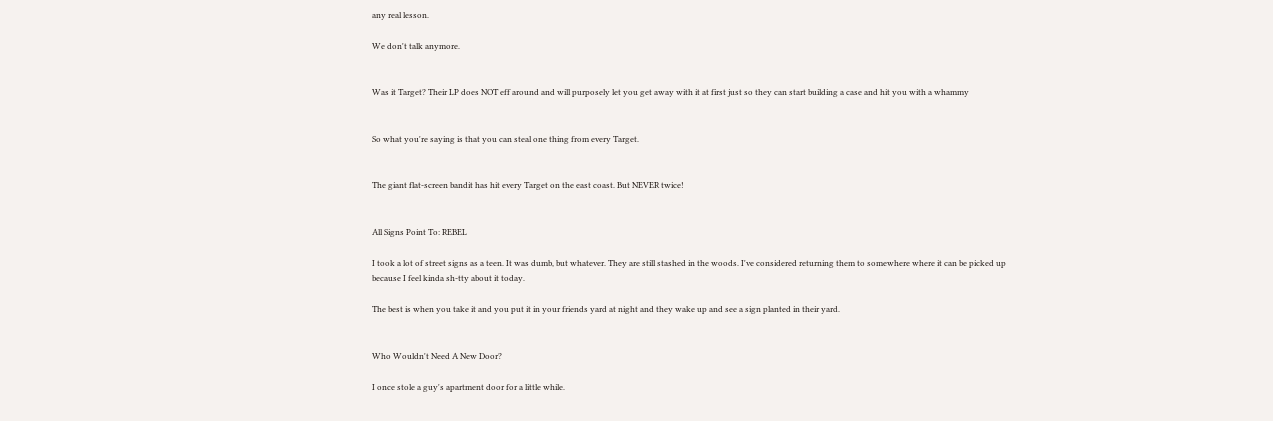any real lesson.

We don't talk anymore.


Was it Target? Their LP does NOT eff around and will purposely let you get away with it at first just so they can start building a case and hit you with a whammy


So what you're saying is that you can steal one thing from every Target.


The giant flat-screen bandit has hit every Target on the east coast. But NEVER twice!


All Signs Point To: REBEL

I took a lot of street signs as a teen. It was dumb, but whatever. They are still stashed in the woods. I've considered returning them to somewhere where it can be picked up because I feel kinda sh-tty about it today.

The best is when you take it and you put it in your friends yard at night and they wake up and see a sign planted in their yard.


Who Wouldn't Need A New Door?

I once stole a guy's apartment door for a little while.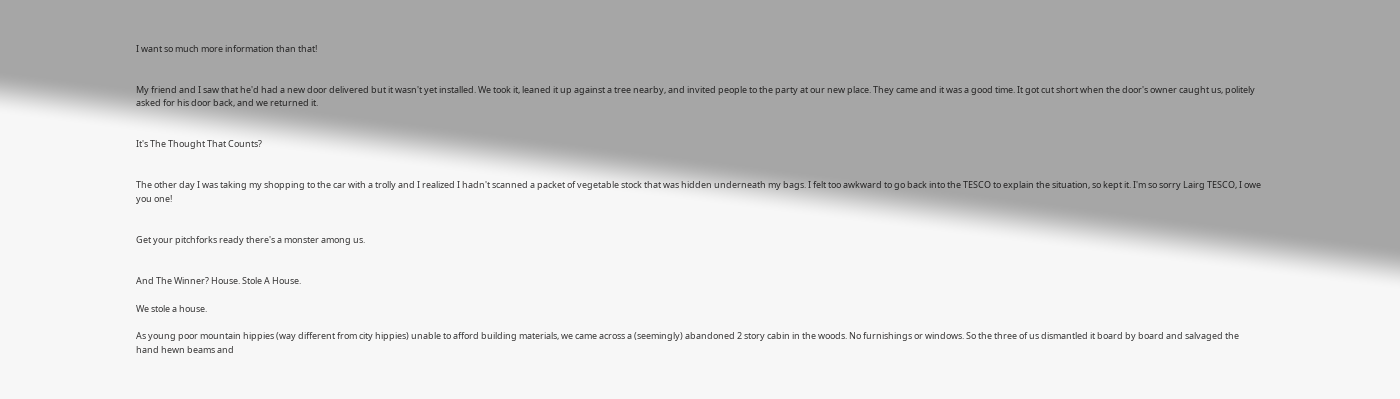I want so much more information than that!


My friend and I saw that he'd had a new door delivered but it wasn't yet installed. We took it, leaned it up against a tree nearby, and invited people to the party at our new place. They came and it was a good time. It got cut short when the door's owner caught us, politely asked for his door back, and we returned it.


It's The Thought That Counts?


The other day I was taking my shopping to the car with a trolly and I realized I hadn't scanned a packet of vegetable stock that was hidden underneath my bags. I felt too awkward to go back into the TESCO to explain the situation, so kept it. I'm so sorry Lairg TESCO, I owe you one!


Get your pitchforks ready there's a monster among us.


And The Winner? House. Stole A House.

We stole a house.

As young poor mountain hippies (way different from city hippies) unable to afford building materials, we came across a (seemingly) abandoned 2 story cabin in the woods. No furnishings or windows. So the three of us dismantled it board by board and salvaged the hand hewn beams and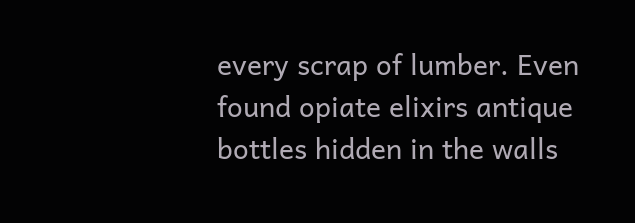every scrap of lumber. Even found opiate elixirs antique bottles hidden in the walls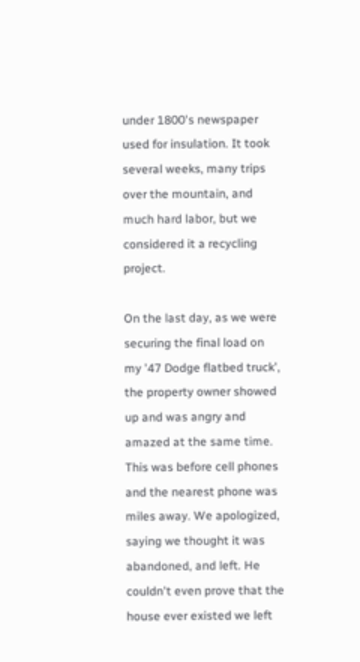under 1800's newspaper used for insulation. It took several weeks, many trips over the mountain, and much hard labor, but we considered it a recycling project.

On the last day, as we were securing the final load on my '47 Dodge flatbed truck', the property owner showed up and was angry and amazed at the same time. This was before cell phones and the nearest phone was miles away. We apologized, saying we thought it was abandoned, and left. He couldn't even prove that the house ever existed we left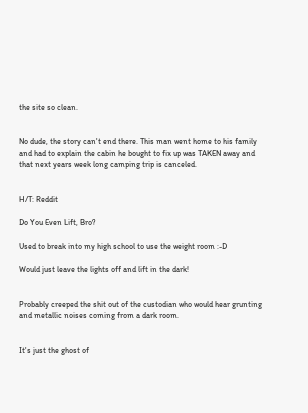the site so clean.


No dude, the story can't end there. This man went home to his family and had to explain the cabin he bought to fix up was TAKEN away and that next years week long camping trip is canceled.


H/T: Reddit

Do You Even Lift, Bro?

Used to break into my high school to use the weight room :-D

Would just leave the lights off and lift in the dark!


Probably creeped the shit out of the custodian who would hear grunting and metallic noises coming from a dark room.


It's just the ghost of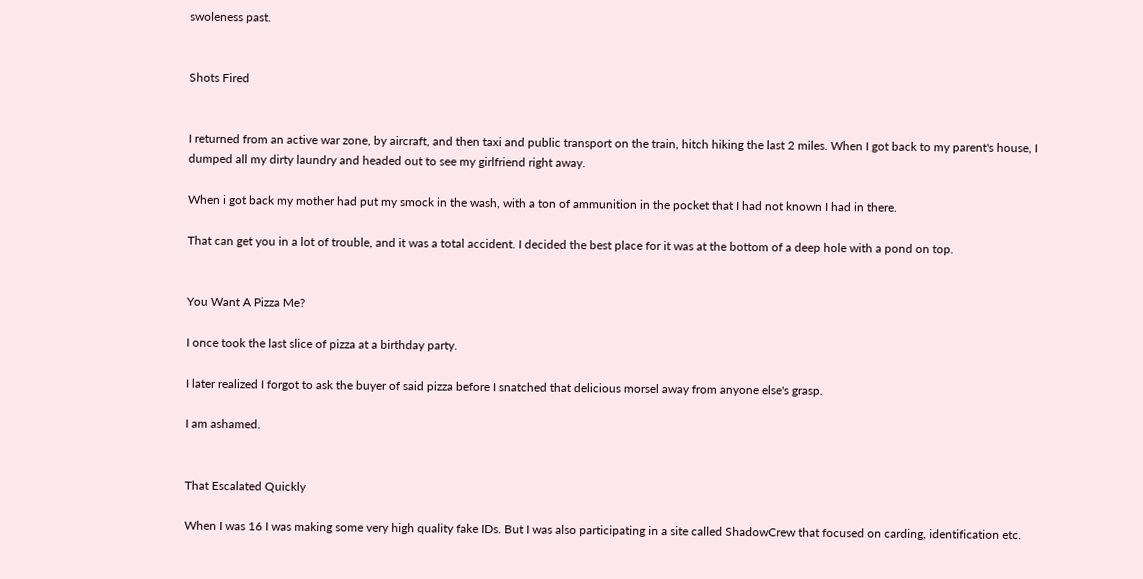swoleness past.


Shots Fired


I returned from an active war zone, by aircraft, and then taxi and public transport on the train, hitch hiking the last 2 miles. When I got back to my parent's house, I dumped all my dirty laundry and headed out to see my girlfriend right away.

When i got back my mother had put my smock in the wash, with a ton of ammunition in the pocket that I had not known I had in there.

That can get you in a lot of trouble, and it was a total accident. I decided the best place for it was at the bottom of a deep hole with a pond on top.


You Want A Pizza Me?

I once took the last slice of pizza at a birthday party.

I later realized I forgot to ask the buyer of said pizza before I snatched that delicious morsel away from anyone else's grasp.

I am ashamed.


That Escalated Quickly

When I was 16 I was making some very high quality fake IDs. But I was also participating in a site called ShadowCrew that focused on carding, identification etc.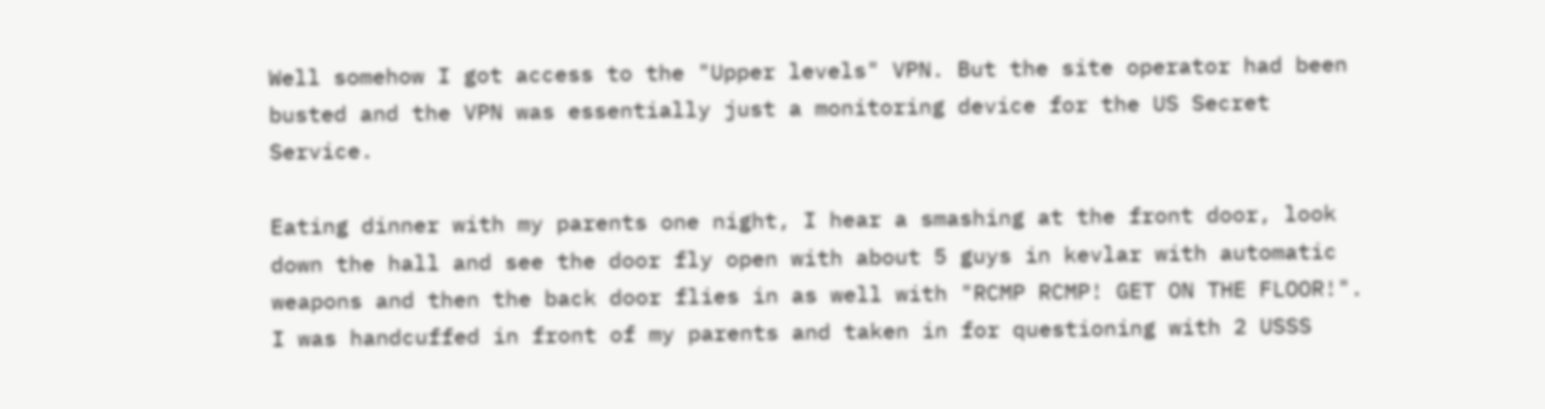Well somehow I got access to the "Upper levels" VPN. But the site operator had been busted and the VPN was essentially just a monitoring device for the US Secret Service.

Eating dinner with my parents one night, I hear a smashing at the front door, look down the hall and see the door fly open with about 5 guys in kevlar with automatic weapons and then the back door flies in as well with "RCMP RCMP! GET ON THE FLOOR!". I was handcuffed in front of my parents and taken in for questioning with 2 USSS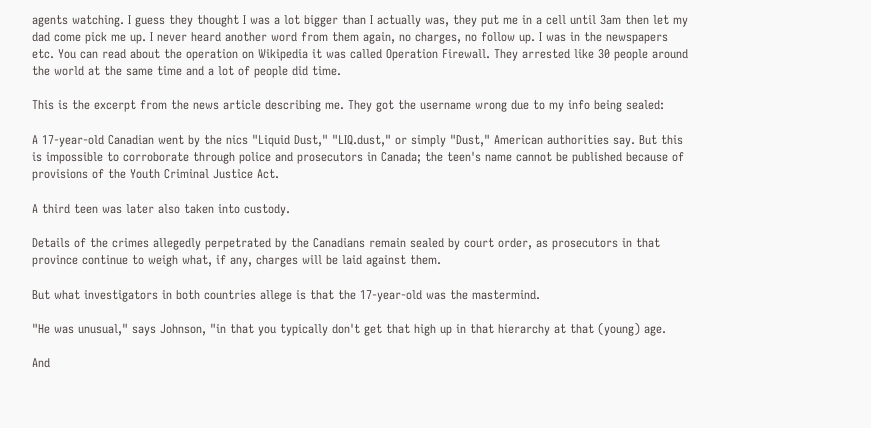agents watching. I guess they thought I was a lot bigger than I actually was, they put me in a cell until 3am then let my dad come pick me up. I never heard another word from them again, no charges, no follow up. I was in the newspapers etc. You can read about the operation on Wikipedia it was called Operation Firewall. They arrested like 30 people around the world at the same time and a lot of people did time.

This is the excerpt from the news article describing me. They got the username wrong due to my info being sealed:

A 17-year-old Canadian went by the nics "Liquid Dust," "LIQ.dust," or simply "Dust," American authorities say. But this is impossible to corroborate through police and prosecutors in Canada; the teen's name cannot be published because of provisions of the Youth Criminal Justice Act.

A third teen was later also taken into custody.

Details of the crimes allegedly perpetrated by the Canadians remain sealed by court order, as prosecutors in that province continue to weigh what, if any, charges will be laid against them.

But what investigators in both countries allege is that the 17-year-old was the mastermind.

"He was unusual," says Johnson, "in that you typically don't get that high up in that hierarchy at that (young) age.

And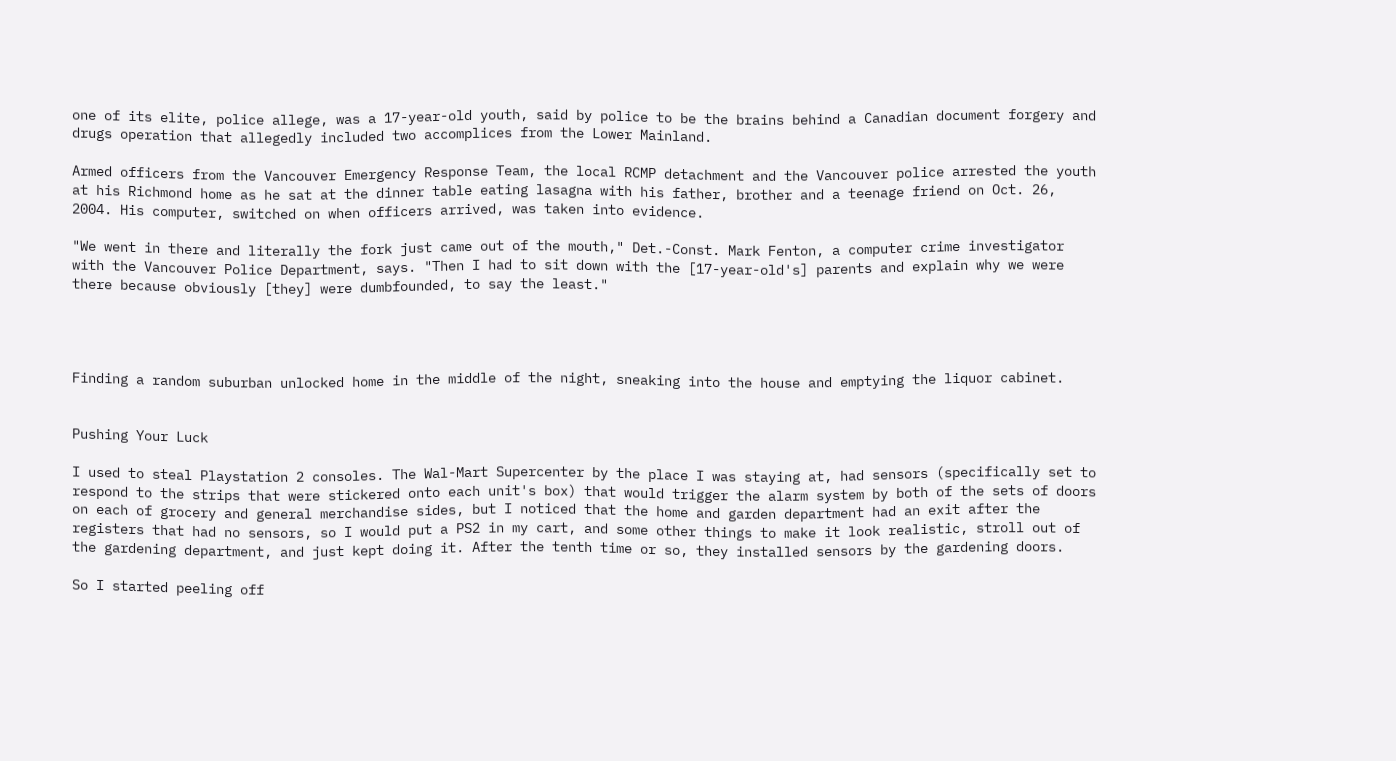one of its elite, police allege, was a 17-year-old youth, said by police to be the brains behind a Canadian document forgery and drugs operation that allegedly included two accomplices from the Lower Mainland.

Armed officers from the Vancouver Emergency Response Team, the local RCMP detachment and the Vancouver police arrested the youth at his Richmond home as he sat at the dinner table eating lasagna with his father, brother and a teenage friend on Oct. 26, 2004. His computer, switched on when officers arrived, was taken into evidence.

"We went in there and literally the fork just came out of the mouth," Det.-Const. Mark Fenton, a computer crime investigator with the Vancouver Police Department, says. "Then I had to sit down with the [17-year-old's] parents and explain why we were there because obviously [they] were dumbfounded, to say the least."




Finding a random suburban unlocked home in the middle of the night, sneaking into the house and emptying the liquor cabinet.


Pushing Your Luck

I used to steal Playstation 2 consoles. The Wal-Mart Supercenter by the place I was staying at, had sensors (specifically set to respond to the strips that were stickered onto each unit's box) that would trigger the alarm system by both of the sets of doors on each of grocery and general merchandise sides, but I noticed that the home and garden department had an exit after the registers that had no sensors, so I would put a PS2 in my cart, and some other things to make it look realistic, stroll out of the gardening department, and just kept doing it. After the tenth time or so, they installed sensors by the gardening doors.

So I started peeling off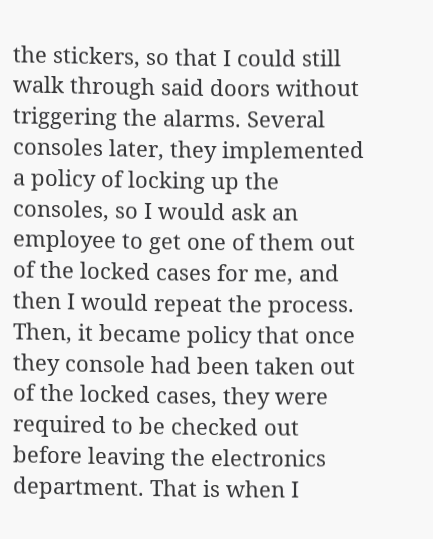the stickers, so that I could still walk through said doors without triggering the alarms. Several consoles later, they implemented a policy of locking up the consoles, so I would ask an employee to get one of them out of the locked cases for me, and then I would repeat the process. Then, it became policy that once they console had been taken out of the locked cases, they were required to be checked out before leaving the electronics department. That is when I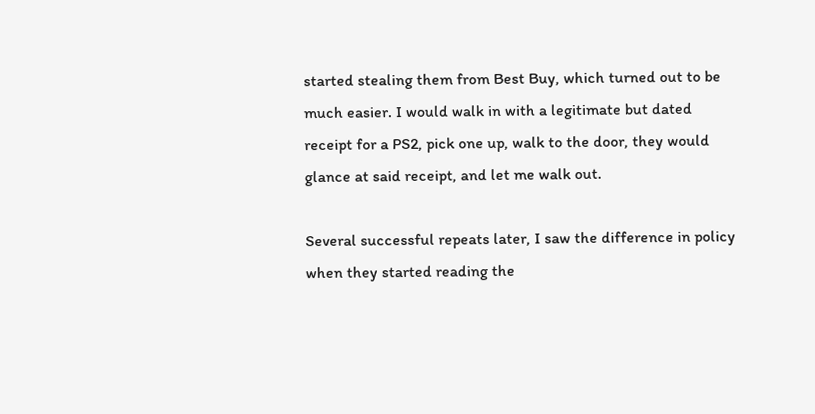started stealing them from Best Buy, which turned out to be much easier. I would walk in with a legitimate but dated receipt for a PS2, pick one up, walk to the door, they would glance at said receipt, and let me walk out.

Several successful repeats later, I saw the difference in policy when they started reading the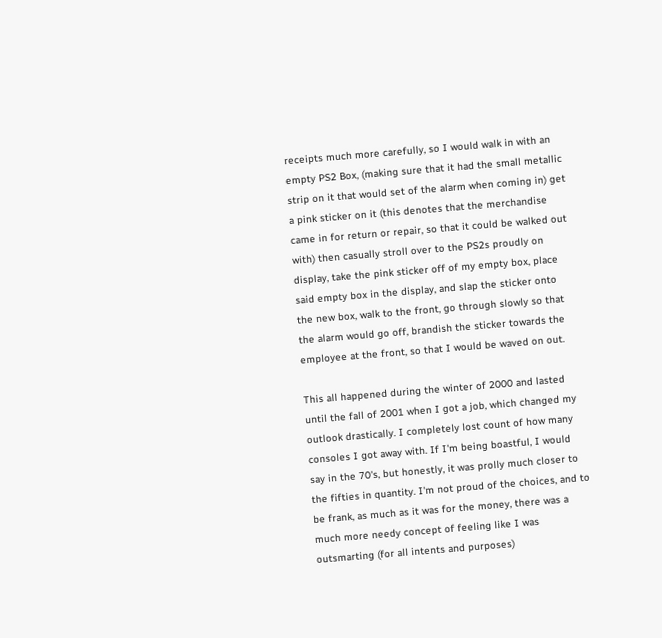receipts much more carefully, so I would walk in with an empty PS2 Box, (making sure that it had the small metallic strip on it that would set of the alarm when coming in) get a pink sticker on it (this denotes that the merchandise came in for return or repair, so that it could be walked out with) then casually stroll over to the PS2s proudly on display, take the pink sticker off of my empty box, place said empty box in the display, and slap the sticker onto the new box, walk to the front, go through slowly so that the alarm would go off, brandish the sticker towards the employee at the front, so that I would be waved on out.

This all happened during the winter of 2000 and lasted until the fall of 2001 when I got a job, which changed my outlook drastically. I completely lost count of how many consoles I got away with. If I'm being boastful, I would say in the 70's, but honestly, it was prolly much closer to the fifties in quantity. I'm not proud of the choices, and to be frank, as much as it was for the money, there was a much more needy concept of feeling like I was outsmarting (for all intents and purposes)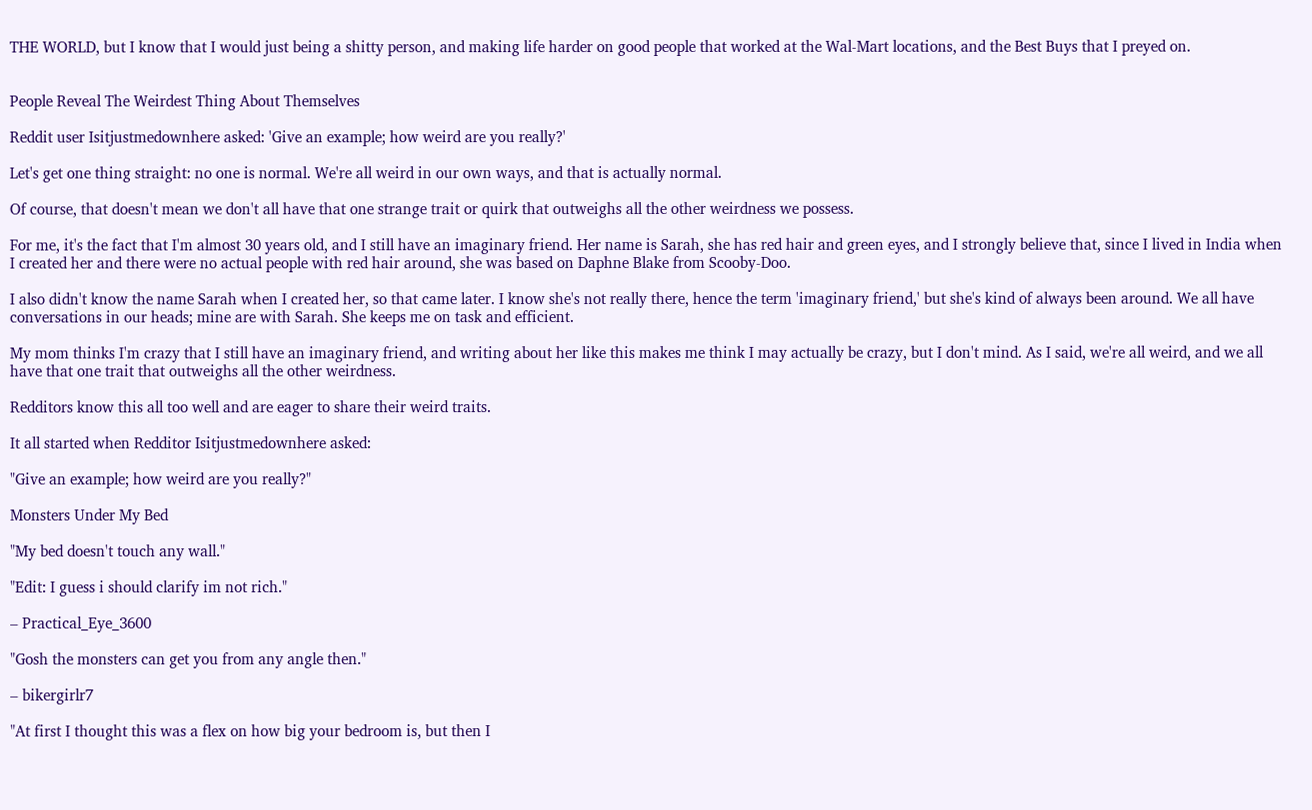THE WORLD, but I know that I would just being a shitty person, and making life harder on good people that worked at the Wal-Mart locations, and the Best Buys that I preyed on.


People Reveal The Weirdest Thing About Themselves

Reddit user Isitjustmedownhere asked: 'Give an example; how weird are you really?'

Let's get one thing straight: no one is normal. We're all weird in our own ways, and that is actually normal.

Of course, that doesn't mean we don't all have that one strange trait or quirk that outweighs all the other weirdness we possess.

For me, it's the fact that I'm almost 30 years old, and I still have an imaginary friend. Her name is Sarah, she has red hair and green eyes, and I strongly believe that, since I lived in India when I created her and there were no actual people with red hair around, she was based on Daphne Blake from Scooby-Doo.

I also didn't know the name Sarah when I created her, so that came later. I know she's not really there, hence the term 'imaginary friend,' but she's kind of always been around. We all have conversations in our heads; mine are with Sarah. She keeps me on task and efficient.

My mom thinks I'm crazy that I still have an imaginary friend, and writing about her like this makes me think I may actually be crazy, but I don't mind. As I said, we're all weird, and we all have that one trait that outweighs all the other weirdness.

Redditors know this all too well and are eager to share their weird traits.

It all started when Redditor Isitjustmedownhere asked:

"Give an example; how weird are you really?"

Monsters Under My Bed

"My bed doesn't touch any wall."

"Edit: I guess i should clarify im not rich."

– Practical_Eye_3600

"Gosh the monsters can get you from any angle then."

– bikergirlr7

"At first I thought this was a flex on how big your bedroom is, but then I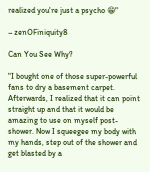realized you're just a psycho 😁"

– zenOFiniquity8

Can You See Why?

"I bought one of those super-powerful fans to dry a basement carpet. Afterwards, I realized that it can point straight up and that it would be amazing to use on myself post-shower. Now I squeegee my body with my hands, step out of the shower and get blasted by a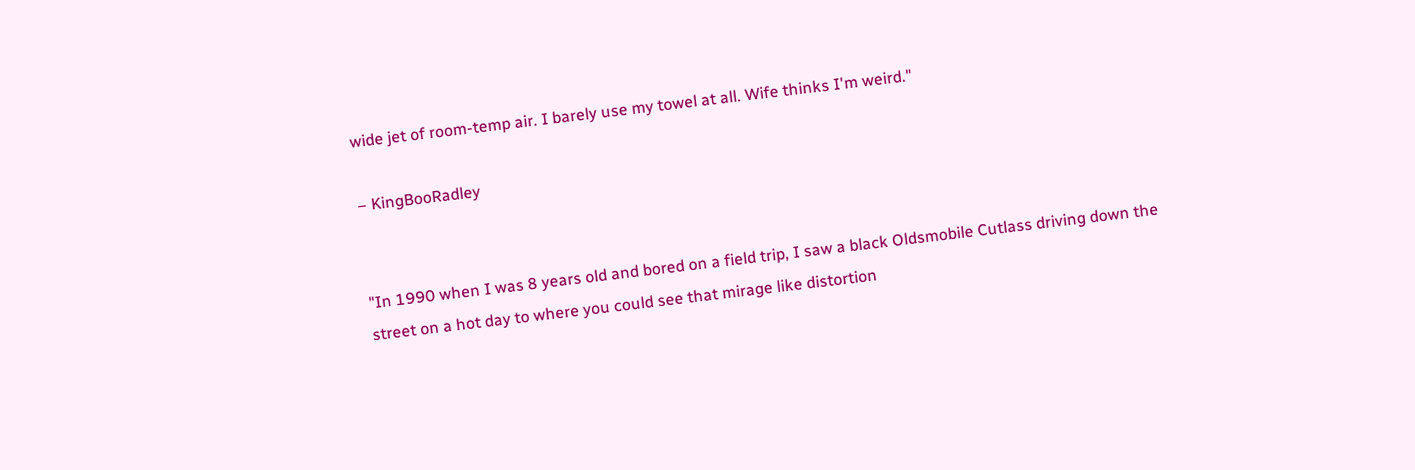wide jet of room-temp air. I barely use my towel at all. Wife thinks I'm weird."

– KingBooRadley


"In 1990 when I was 8 years old and bored on a field trip, I saw a black Oldsmobile Cutlass driving down the street on a hot day to where you could see that mirage like distortion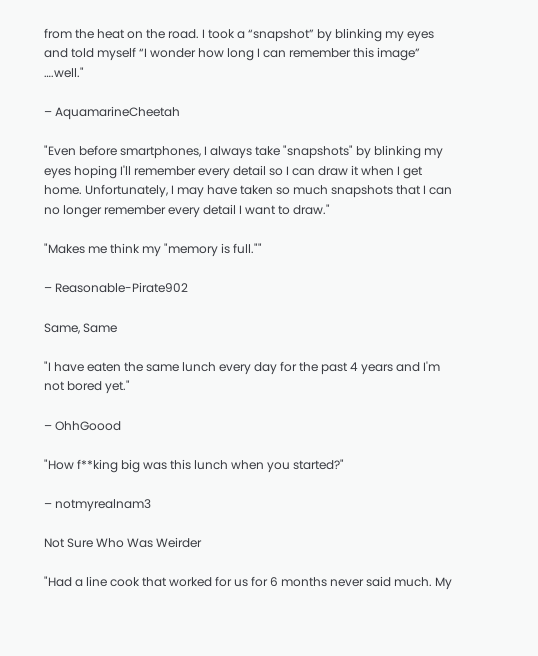from the heat on the road. I took a “snapshot” by blinking my eyes and told myself “I wonder how long I can remember this image” ….well."

– AquamarineCheetah

"Even before smartphones, I always take "snapshots" by blinking my eyes hoping I'll remember every detail so I can draw it when I get home. Unfortunately, I may have taken so much snapshots that I can no longer remember every detail I want to draw."

"Makes me think my "memory is full.""

– Reasonable-Pirate902

Same, Same

"I have eaten the same lunch every day for the past 4 years and I'm not bored yet."

– OhhGoood

"How f**king big was this lunch when you started?"

– notmyrealnam3

Not Sure Who Was Weirder

"Had a line cook that worked for us for 6 months never said much. My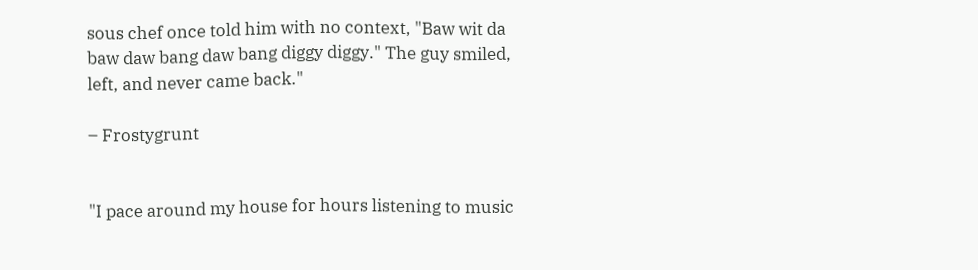sous chef once told him with no context, "Baw wit da baw daw bang daw bang diggy diggy." The guy smiled, left, and never came back."

– Frostygrunt


"I pace around my house for hours listening to music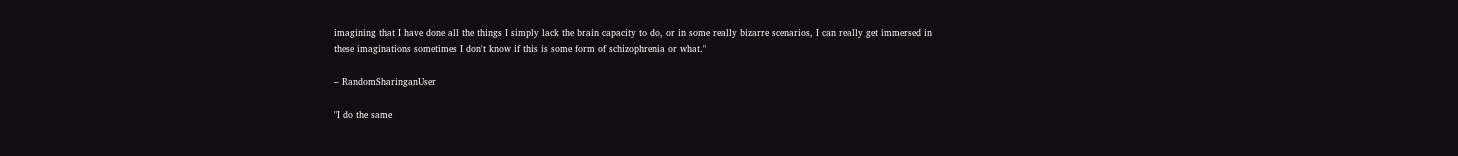imagining that I have done all the things I simply lack the brain capacity to do, or in some really bizarre scenarios, I can really get immersed in these imaginations sometimes I don't know if this is some form of schizophrenia or what."

– RandomSharinganUser

"I do the same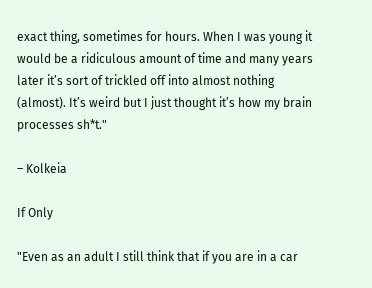exact thing, sometimes for hours. When I was young it would be a ridiculous amount of time and many years later it’s sort of trickled off into almost nothing (almost). It’s weird but I just thought it’s how my brain processes sh*t."

– Kolkeia

If Only

"Even as an adult I still think that if you are in a car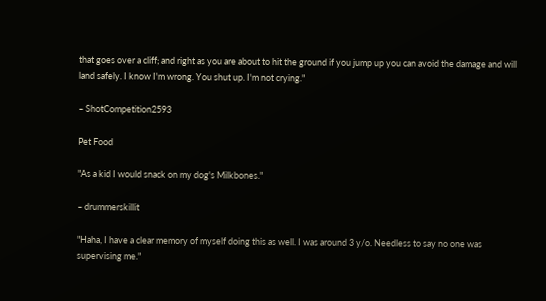that goes over a cliff; and right as you are about to hit the ground if you jump up you can avoid the damage and will land safely. I know I'm wrong. You shut up. I'm not crying."

– ShotCompetition2593

Pet Food

"As a kid I would snack on my dog's Milkbones."

– drummerskillit

"Haha, I have a clear memory of myself doing this as well. I was around 3 y/o. Needless to say no one was supervising me."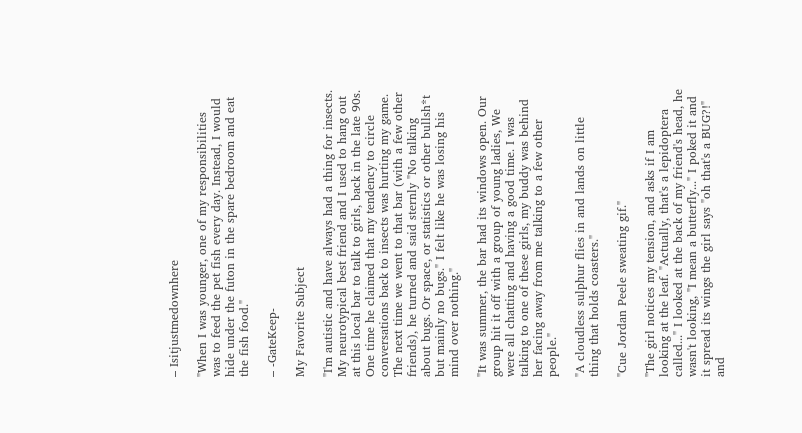– Isitjustmedownhere

"When I was younger, one of my responsibilities was to feed the pet fish every day. Instead, I would hide under the futon in the spare bedroom and eat the fish food."

– -GateKeep-

My Favorite Subject

"I'm autistic and have always had a thing for insects. My neurotypical best friend and I used to hang out at this local bar to talk to girls, back in the late 90s. One time he claimed that my tendency to circle conversations back to insects was hurting my game. The next time we went to that bar (with a few other friends), he turned and said sternly "No talking about bugs. Or space, or statistics or other bullsh*t but mainly no bugs." I felt like he was losing his mind over nothing."

"It was summer, the bar had its windows open. Our group hit it off with a group of young ladies, We were all chatting and having a good time. I was talking to one of these girls, my buddy was behind her facing away from me talking to a few other people."

"A cloudless sulphur flies in and lands on little thing that holds coasters."

"Cue Jordan Peele sweating gif."

"The girl notices my tension, and asks if I am looking at the leaf. "Actually, that's a lepidoptera called..." I looked at the back of my friend's head, he wasn't looking, "I mean a butterfly..." I poked it and it spread its wings the girl says "oh that's a BUG?!" and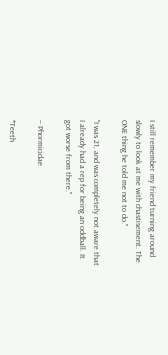I still remember my friend turning around slowly to look at me with chastisement. The ONE thing he told me not to do."

"I was 21, and was completely not aware that I already had a rep for being an oddball. It got worse from there."

– Phormicidae

*Teeth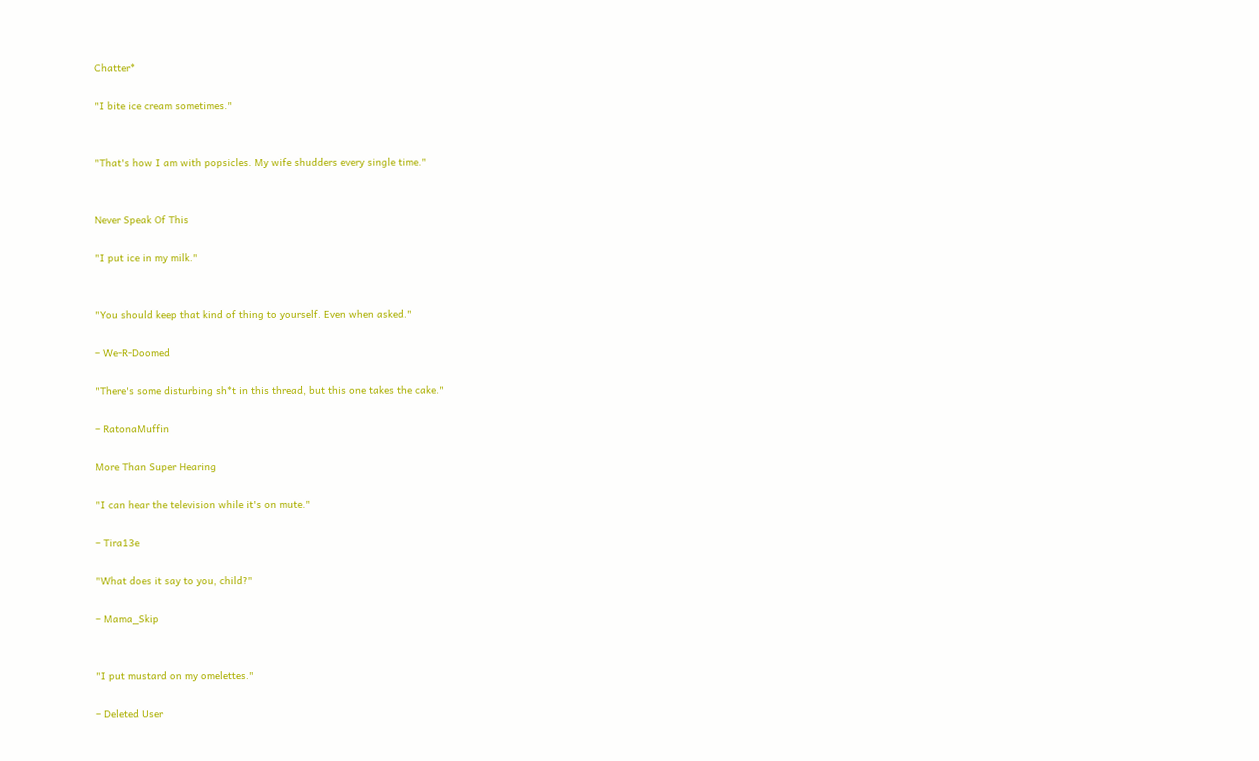Chatter*

"I bite ice cream sometimes."


"That's how I am with popsicles. My wife shudders every single time."


Never Speak Of This

"I put ice in my milk."


"You should keep that kind of thing to yourself. Even when asked."

– We-R-Doomed

"There's some disturbing sh*t in this thread, but this one takes the cake."

– RatonaMuffin

More Than Super Hearing

"I can hear the television while it's on mute."

– Tira13e

"What does it say to you, child?"

– Mama_Skip


"I put mustard on my omelettes."

– Deleted User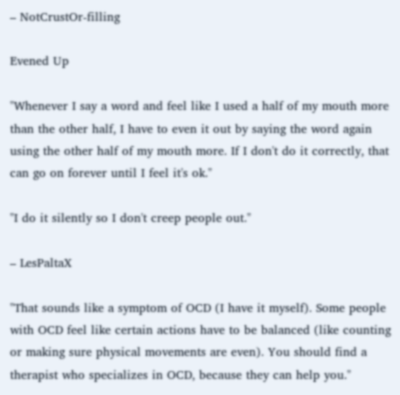– NotCrustOr-filling

Evened Up

"Whenever I say a word and feel like I used a half of my mouth more than the other half, I have to even it out by saying the word again using the other half of my mouth more. If I don't do it correctly, that can go on forever until I feel it's ok."

"I do it silently so I don't creep people out."

– LesPaltaX

"That sounds like a symptom of OCD (I have it myself). Some people with OCD feel like certain actions have to be balanced (like counting or making sure physical movements are even). You should find a therapist who specializes in OCD, because they can help you."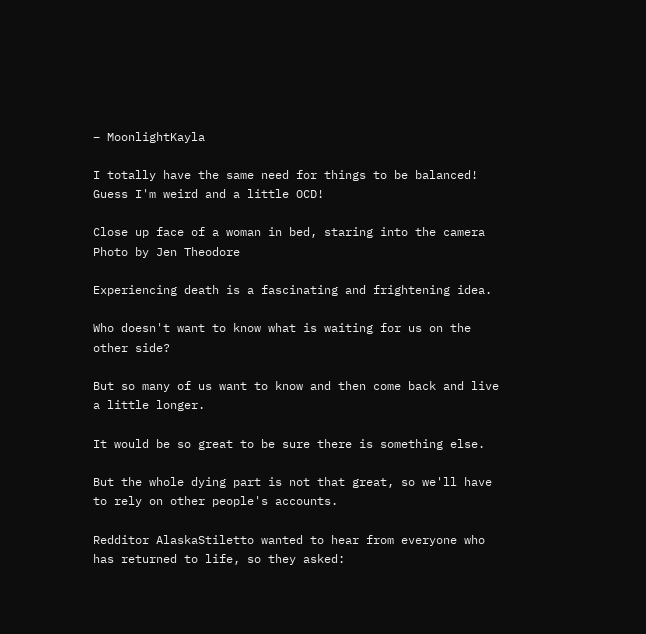– MoonlightKayla

I totally have the same need for things to be balanced! Guess I'm weird and a little OCD!

Close up face of a woman in bed, staring into the camera
Photo by Jen Theodore

Experiencing death is a fascinating and frightening idea.

Who doesn't want to know what is waiting for us on the other side?

But so many of us want to know and then come back and live a little longer.

It would be so great to be sure there is something else.

But the whole dying part is not that great, so we'll have to rely on other people's accounts.

Redditor AlaskaStiletto wanted to hear from everyone who has returned to life, so they asked: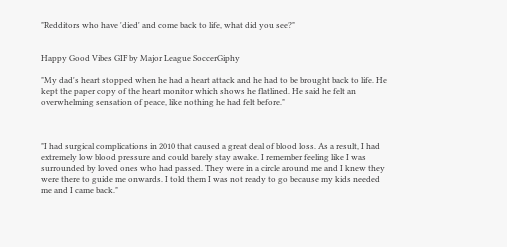"Redditors who have 'died' and come back to life, what did you see?"


Happy Good Vibes GIF by Major League SoccerGiphy

"My dad's heart stopped when he had a heart attack and he had to be brought back to life. He kept the paper copy of the heart monitor which shows he flatlined. He said he felt an overwhelming sensation of peace, like nothing he had felt before."



"I had surgical complications in 2010 that caused a great deal of blood loss. As a result, I had extremely low blood pressure and could barely stay awake. I remember feeling like I was surrounded by loved ones who had passed. They were in a circle around me and I knew they were there to guide me onwards. I told them I was not ready to go because my kids needed me and I came back."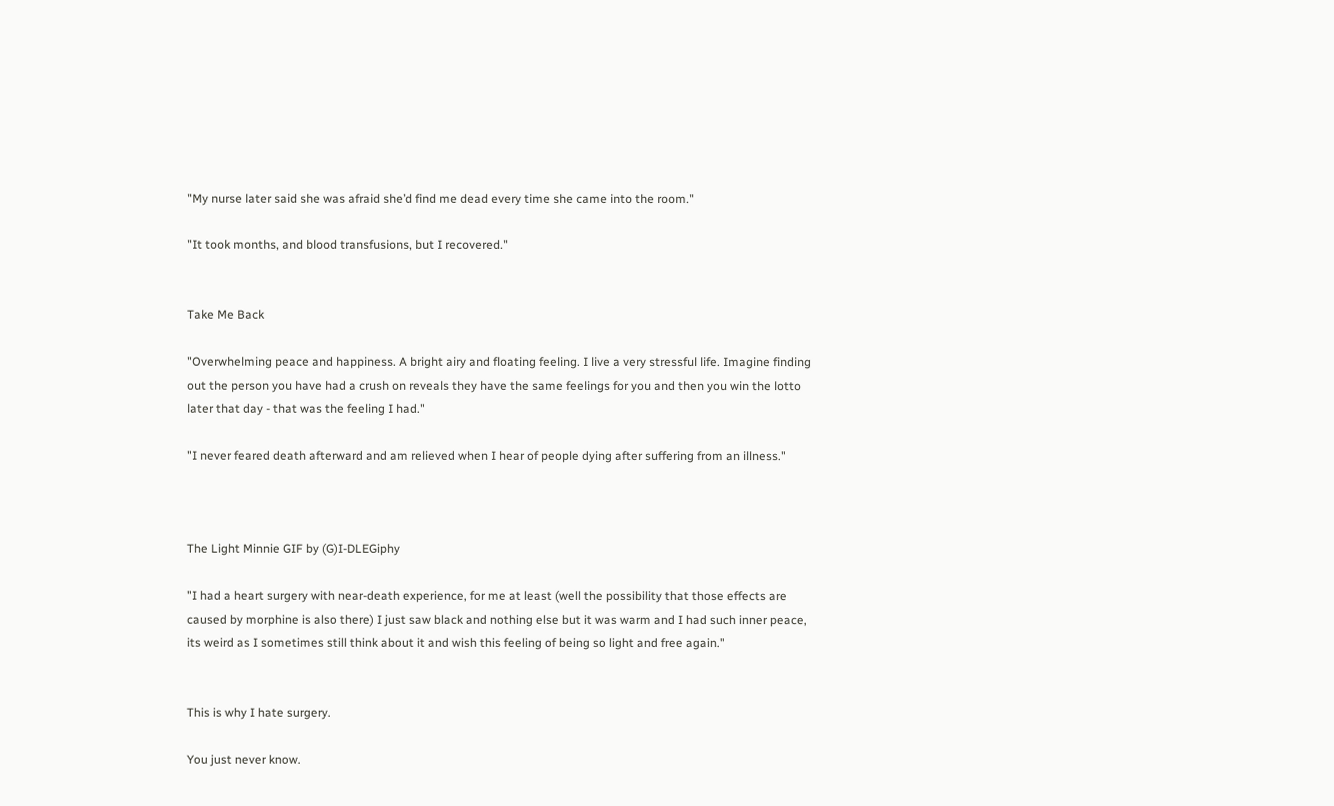"My nurse later said she was afraid she’d find me dead every time she came into the room."

"It took months, and blood transfusions, but I recovered."


Take Me Back

"Overwhelming peace and happiness. A bright airy and floating feeling. I live a very stressful life. Imagine finding out the person you have had a crush on reveals they have the same feelings for you and then you win the lotto later that day - that was the feeling I had."

"I never feared death afterward and am relieved when I hear of people dying after suffering from an illness."



The Light Minnie GIF by (G)I-DLEGiphy

"I had a heart surgery with near-death experience, for me at least (well the possibility that those effects are caused by morphine is also there) I just saw black and nothing else but it was warm and I had such inner peace, its weird as I sometimes still think about it and wish this feeling of being so light and free again."


This is why I hate surgery.

You just never know.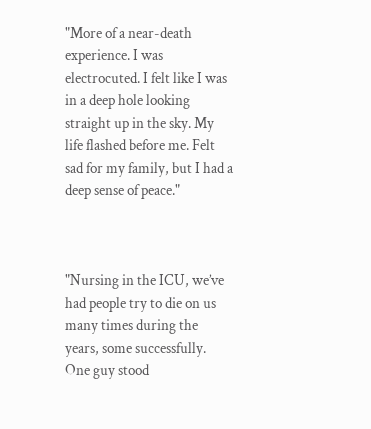"More of a near-death experience. I was electrocuted. I felt like I was in a deep hole looking straight up in the sky. My life flashed before me. Felt sad for my family, but I had a deep sense of peace."



"Nursing in the ICU, we’ve had people try to die on us many times during the years, some successfully. One guy stood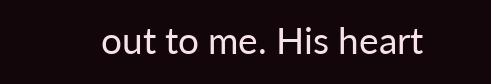out to me. His heart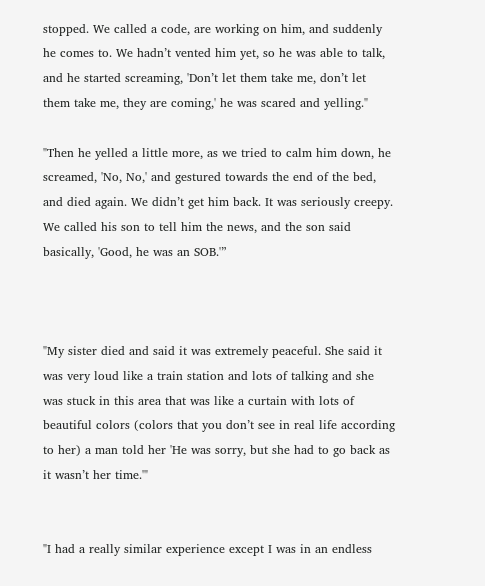stopped. We called a code, are working on him, and suddenly he comes to. We hadn’t vented him yet, so he was able to talk, and he started screaming, 'Don’t let them take me, don’t let them take me, they are coming,' he was scared and yelling."

"Then he yelled a little more, as we tried to calm him down, he screamed, 'No, No,' and gestured towards the end of the bed, and died again. We didn’t get him back. It was seriously creepy. We called his son to tell him the news, and the son said basically, 'Good, he was an SOB.'”



"My sister died and said it was extremely peaceful. She said it was very loud like a train station and lots of talking and she was stuck in this area that was like a curtain with lots of beautiful colors (colors that you don’t see in real life according to her) a man told her 'He was sorry, but she had to go back as it wasn’t her time.'"


"I had a really similar experience except I was in an endless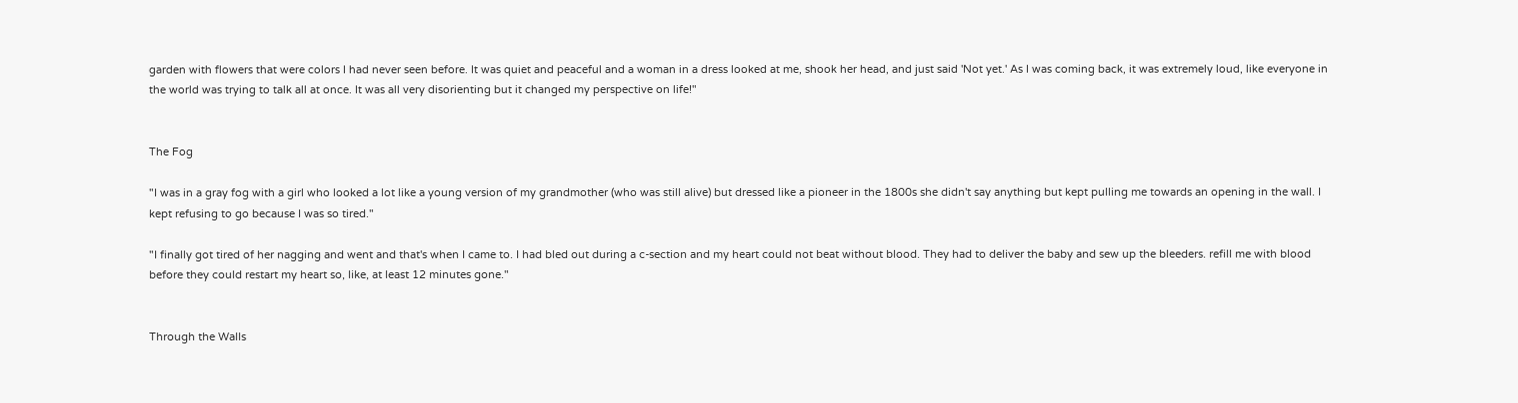garden with flowers that were colors I had never seen before. It was quiet and peaceful and a woman in a dress looked at me, shook her head, and just said 'Not yet.' As I was coming back, it was extremely loud, like everyone in the world was trying to talk all at once. It was all very disorienting but it changed my perspective on life!"


The Fog

"I was in a gray fog with a girl who looked a lot like a young version of my grandmother (who was still alive) but dressed like a pioneer in the 1800s she didn't say anything but kept pulling me towards an opening in the wall. I kept refusing to go because I was so tired."

"I finally got tired of her nagging and went and that's when I came to. I had bled out during a c-section and my heart could not beat without blood. They had to deliver the baby and sew up the bleeders. refill me with blood before they could restart my heart so, like, at least 12 minutes gone."


Through the Walls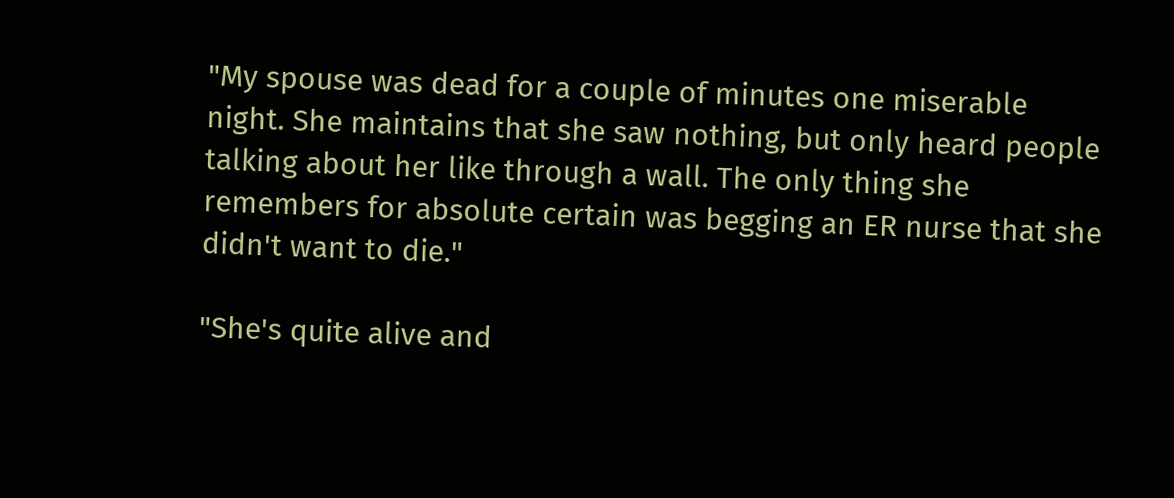"My spouse was dead for a couple of minutes one miserable night. She maintains that she saw nothing, but only heard people talking about her like through a wall. The only thing she remembers for absolute certain was begging an ER nurse that she didn't want to die."

"She's quite alive and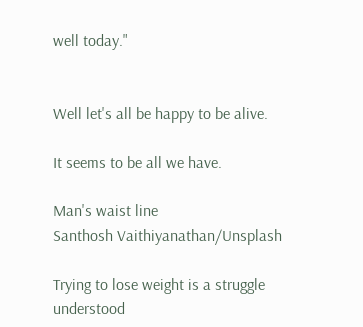well today."


Well let's all be happy to be alive.

It seems to be all we have.

Man's waist line
Santhosh Vaithiyanathan/Unsplash

Trying to lose weight is a struggle understood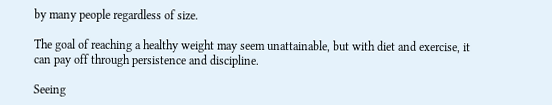by many people regardless of size.

The goal of reaching a healthy weight may seem unattainable, but with diet and exercise, it can pay off through persistence and discipline.

Seeing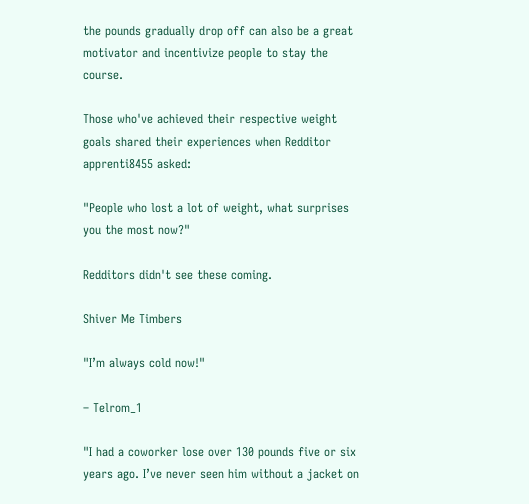the pounds gradually drop off can also be a great motivator and incentivize people to stay the course.

Those who've achieved their respective weight goals shared their experiences when Redditor apprenti8455 asked:

"People who lost a lot of weight, what surprises you the most now?"

Redditors didn't see these coming.

Shiver Me Timbers

"I’m always cold now!"

– Telrom_1

"I had a coworker lose over 130 pounds five or six years ago. I’ve never seen him without a jacket on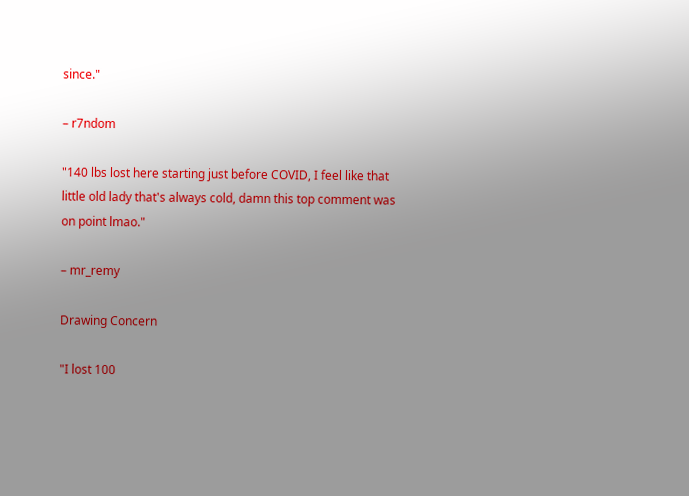since."

– r7ndom

"140 lbs lost here starting just before COVID, I feel like that little old lady that's always cold, damn this top comment was on point lmao."

– mr_remy

Drawing Concern

"I lost 100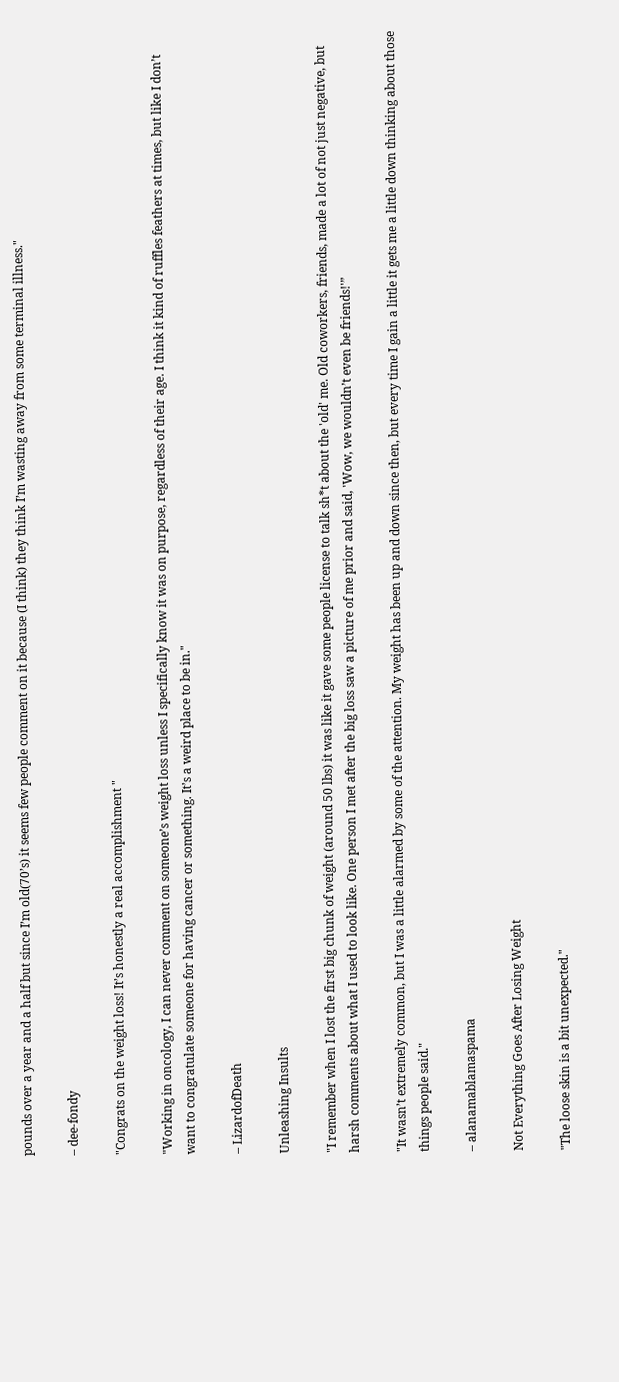pounds over a year and a half but since I’m old(70’s) it seems few people comment on it because (I think) they think I’m wasting away from some terminal illness."

– dee-fondy

"Congrats on the weight loss! It’s honestly a real accomplishment "

"Working in oncology, I can never comment on someone’s weight loss unless I specifically know it was on purpose, regardless of their age. I think it kind of ruffles feathers at times, but like I don’t want to congratulate someone for having cancer or something. It’s a weird place to be in."

– LizardofDeath

Unleashing Insults

"I remember when I lost the first big chunk of weight (around 50 lbs) it was like it gave some people license to talk sh*t about the 'old' me. Old coworkers, friends, made a lot of not just negative, but harsh comments about what I used to look like. One person I met after the big loss saw a picture of me prior and said, 'Wow, we wouldn’t even be friends!'”

"It wasn’t extremely common, but I was a little alarmed by some of the attention. My weight has been up and down since then, but every time I gain a little it gets me a little down thinking about those things people said."

– alanamablamaspama

Not Everything Goes After Losing Weight

"The loose skin is a bit unexpected."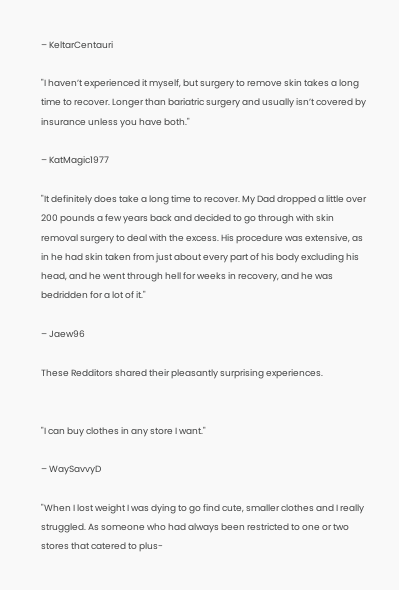– KeltarCentauri

"I haven’t experienced it myself, but surgery to remove skin takes a long time to recover. Longer than bariatric surgery and usually isn’t covered by insurance unless you have both."

– KatMagic1977

"It definitely does take a long time to recover. My Dad dropped a little over 200 pounds a few years back and decided to go through with skin removal surgery to deal with the excess. His procedure was extensive, as in he had skin taken from just about every part of his body excluding his head, and he went through hell for weeks in recovery, and he was bedridden for a lot of it."

– Jaew96

These Redditors shared their pleasantly surprising experiences.


"I can buy clothes in any store I want."

– WaySavvyD

"When I lost weight I was dying to go find cute, smaller clothes and I really struggled. As someone who had always been restricted to one or two stores that catered to plus-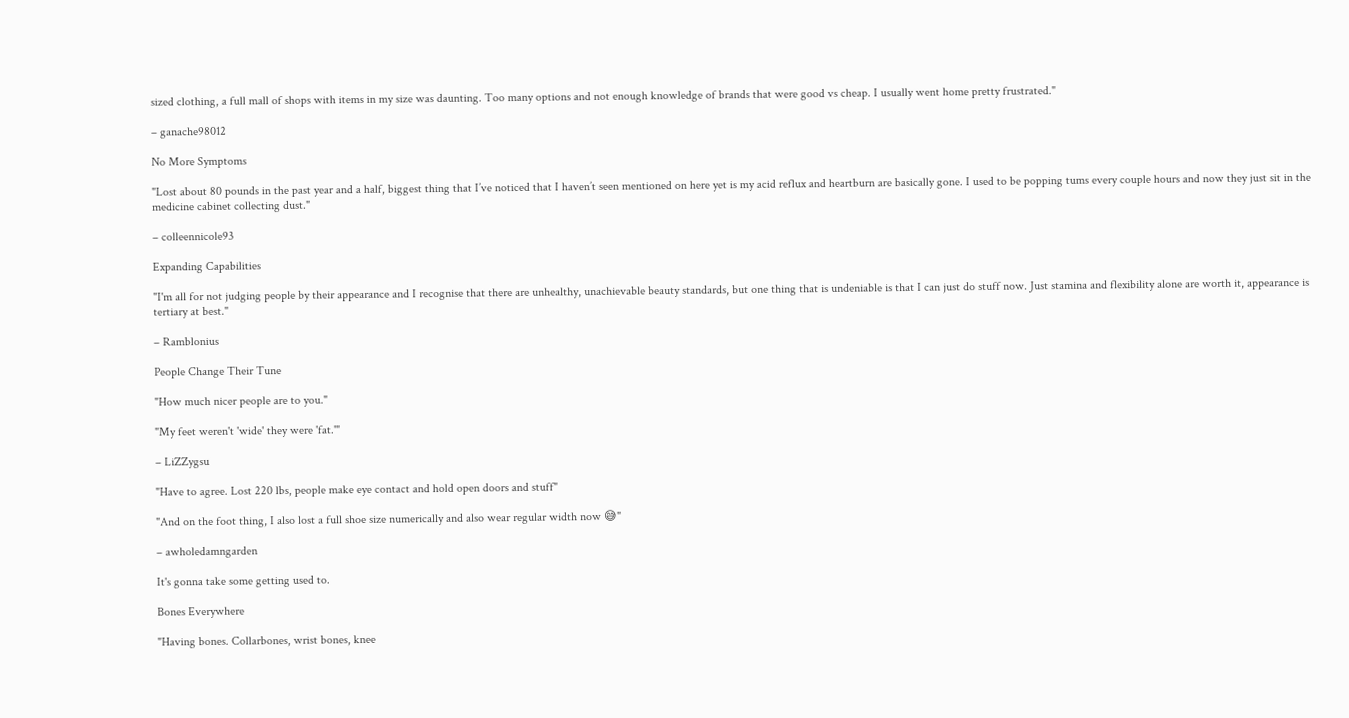sized clothing, a full mall of shops with items in my size was daunting. Too many options and not enough knowledge of brands that were good vs cheap. I usually went home pretty frustrated."

– ganache98012

No More Symptoms

"Lost about 80 pounds in the past year and a half, biggest thing that I’ve noticed that I haven’t seen mentioned on here yet is my acid reflux and heartburn are basically gone. I used to be popping tums every couple hours and now they just sit in the medicine cabinet collecting dust."

– colleennicole93

Expanding Capabilities

"I'm all for not judging people by their appearance and I recognise that there are unhealthy, unachievable beauty standards, but one thing that is undeniable is that I can just do stuff now. Just stamina and flexibility alone are worth it, appearance is tertiary at best."

– Ramblonius

People Change Their Tune

"How much nicer people are to you."

"My feet weren't 'wide' they were 'fat.'"

– LiZZygsu

"Have to agree. Lost 220 lbs, people make eye contact and hold open doors and stuff"

"And on the foot thing, I also lost a full shoe size numerically and also wear regular width now 😅"

– awholedamngarden

It's gonna take some getting used to.

Bones Everywhere

"Having bones. Collarbones, wrist bones, knee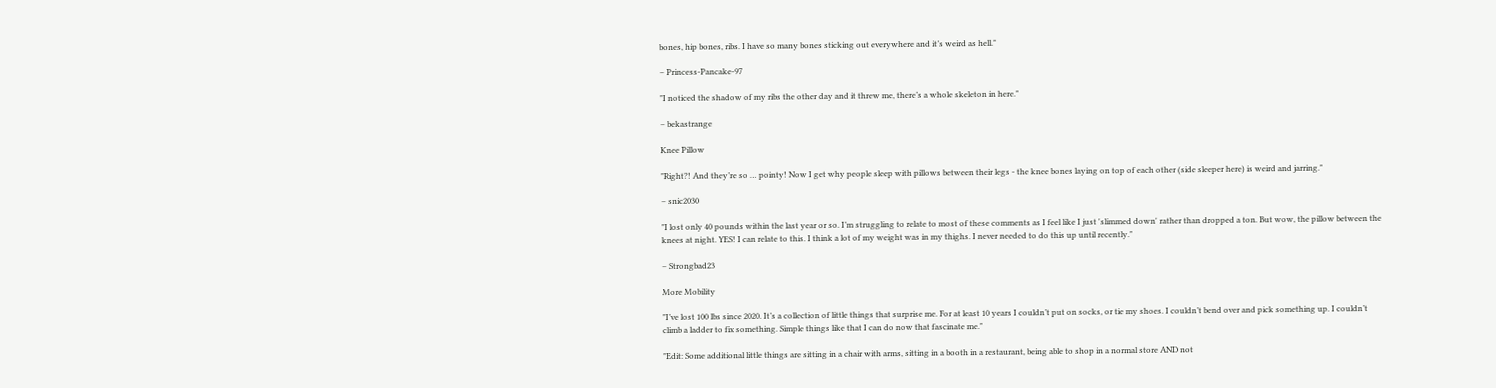bones, hip bones, ribs. I have so many bones sticking out everywhere and it’s weird as hell."

– Princess-Pancake-97

"I noticed the shadow of my ribs the other day and it threw me, there’s a whole skeleton in here."

– bekastrange

Knee Pillow

"Right?! And they’re so … pointy! Now I get why people sleep with pillows between their legs - the knee bones laying on top of each other (side sleeper here) is weird and jarring."

– snic2030

"I lost only 40 pounds within the last year or so. I’m struggling to relate to most of these comments as I feel like I just 'slimmed down' rather than dropped a ton. But wow, the pillow between the knees at night. YES! I can relate to this. I think a lot of my weight was in my thighs. I never needed to do this up until recently."

– Strongbad23

More Mobility

"I’ve lost 100 lbs since 2020. It’s a collection of little things that surprise me. For at least 10 years I couldn’t put on socks, or tie my shoes. I couldn’t bend over and pick something up. I couldn’t climb a ladder to fix something. Simple things like that I can do now that fascinate me."

"Edit: Some additional little things are sitting in a chair with arms, sitting in a booth in a restaurant, being able to shop in a normal store AND not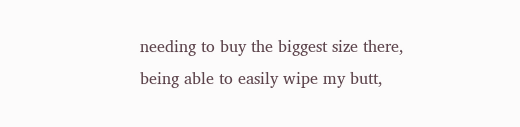needing to buy the biggest size there, being able to easily wipe my butt,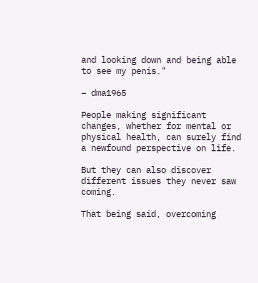and looking down and being able to see my penis."

– dma1965

People making significant changes, whether for mental or physical health, can surely find a newfound perspective on life.

But they can also discover different issues they never saw coming.

That being said, overcoming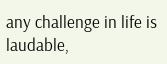any challenge in life is laudable,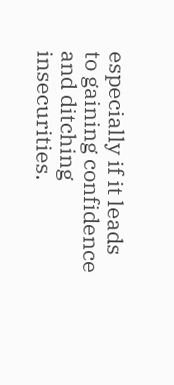especially if it leads to gaining confidence and ditching insecurities.